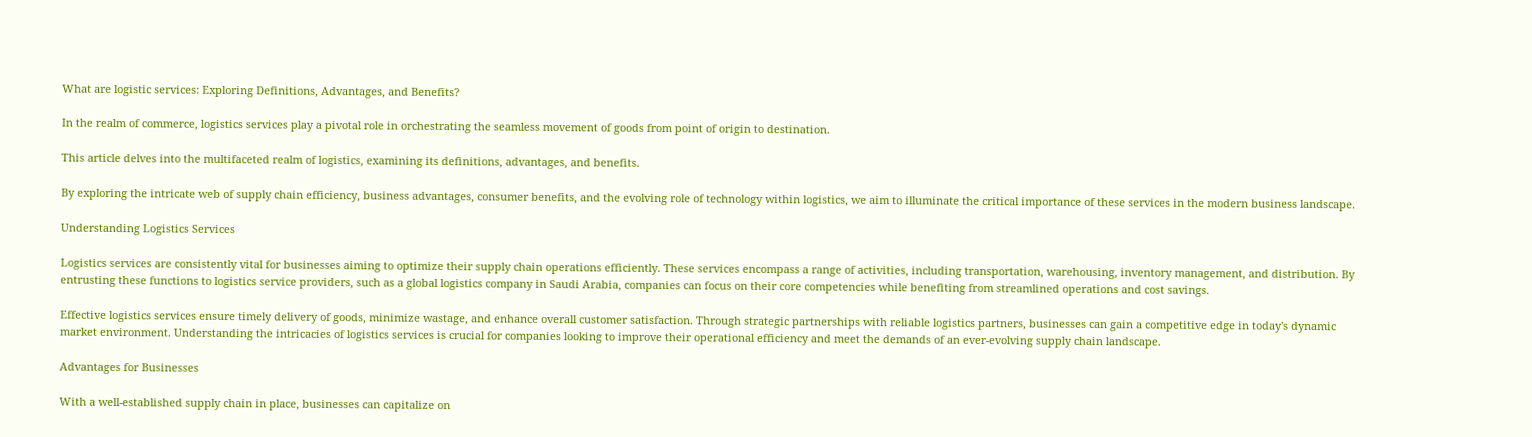What are logistic services: Exploring Definitions, Advantages, and Benefits?

In the realm of commerce, logistics services play a pivotal role in orchestrating the seamless movement of goods from point of origin to destination.

This article delves into the multifaceted realm of logistics, examining its definitions, advantages, and benefits.

By exploring the intricate web of supply chain efficiency, business advantages, consumer benefits, and the evolving role of technology within logistics, we aim to illuminate the critical importance of these services in the modern business landscape.

Understanding Logistics Services

Logistics services are consistently vital for businesses aiming to optimize their supply chain operations efficiently. These services encompass a range of activities, including transportation, warehousing, inventory management, and distribution. By entrusting these functions to logistics service providers, such as a global logistics company in Saudi Arabia, companies can focus on their core competencies while benefiting from streamlined operations and cost savings.

Effective logistics services ensure timely delivery of goods, minimize wastage, and enhance overall customer satisfaction. Through strategic partnerships with reliable logistics partners, businesses can gain a competitive edge in today's dynamic market environment. Understanding the intricacies of logistics services is crucial for companies looking to improve their operational efficiency and meet the demands of an ever-evolving supply chain landscape.

Advantages for Businesses

With a well-established supply chain in place, businesses can capitalize on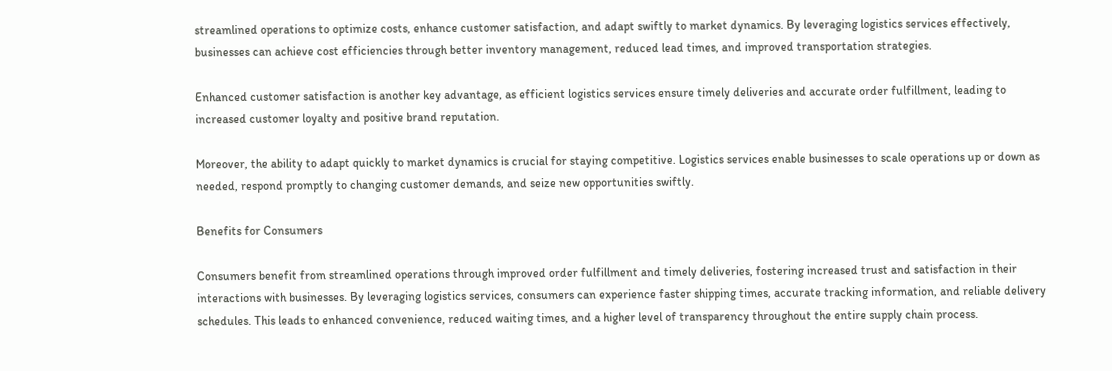streamlined operations to optimize costs, enhance customer satisfaction, and adapt swiftly to market dynamics. By leveraging logistics services effectively, businesses can achieve cost efficiencies through better inventory management, reduced lead times, and improved transportation strategies.

Enhanced customer satisfaction is another key advantage, as efficient logistics services ensure timely deliveries and accurate order fulfillment, leading to increased customer loyalty and positive brand reputation.

Moreover, the ability to adapt quickly to market dynamics is crucial for staying competitive. Logistics services enable businesses to scale operations up or down as needed, respond promptly to changing customer demands, and seize new opportunities swiftly.

Benefits for Consumers

Consumers benefit from streamlined operations through improved order fulfillment and timely deliveries, fostering increased trust and satisfaction in their interactions with businesses. By leveraging logistics services, consumers can experience faster shipping times, accurate tracking information, and reliable delivery schedules. This leads to enhanced convenience, reduced waiting times, and a higher level of transparency throughout the entire supply chain process.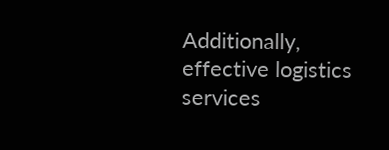Additionally, effective logistics services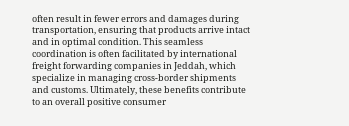often result in fewer errors and damages during transportation, ensuring that products arrive intact and in optimal condition. This seamless coordination is often facilitated by international freight forwarding companies in Jeddah, which specialize in managing cross-border shipments and customs. Ultimately, these benefits contribute to an overall positive consumer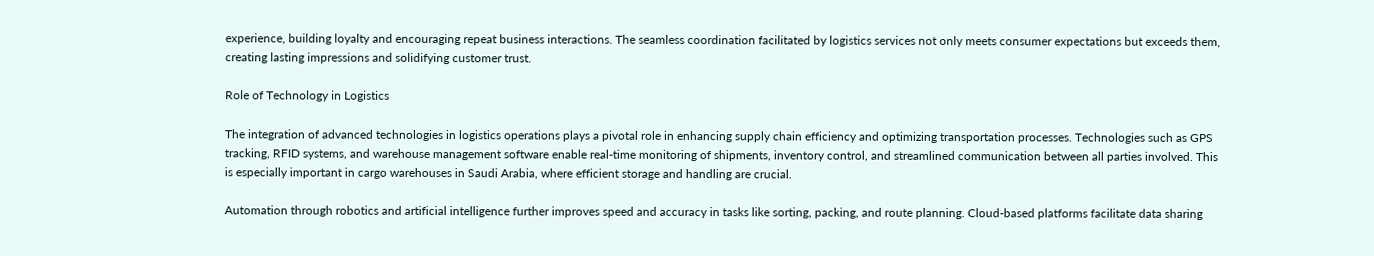experience, building loyalty and encouraging repeat business interactions. The seamless coordination facilitated by logistics services not only meets consumer expectations but exceeds them, creating lasting impressions and solidifying customer trust.

Role of Technology in Logistics

The integration of advanced technologies in logistics operations plays a pivotal role in enhancing supply chain efficiency and optimizing transportation processes. Technologies such as GPS tracking, RFID systems, and warehouse management software enable real-time monitoring of shipments, inventory control, and streamlined communication between all parties involved. This is especially important in cargo warehouses in Saudi Arabia, where efficient storage and handling are crucial.

Automation through robotics and artificial intelligence further improves speed and accuracy in tasks like sorting, packing, and route planning. Cloud-based platforms facilitate data sharing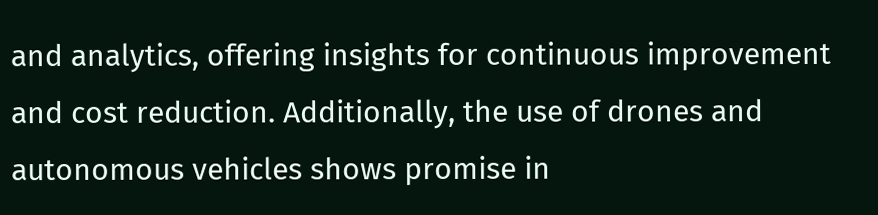and analytics, offering insights for continuous improvement and cost reduction. Additionally, the use of drones and autonomous vehicles shows promise in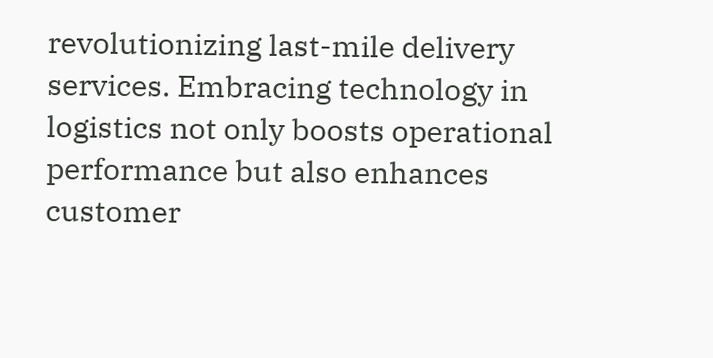revolutionizing last-mile delivery services. Embracing technology in logistics not only boosts operational performance but also enhances customer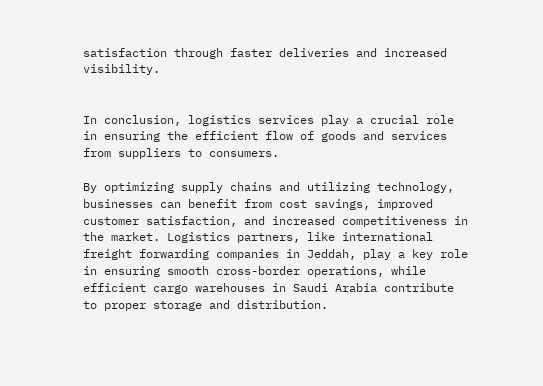satisfaction through faster deliveries and increased visibility.


In conclusion, logistics services play a crucial role in ensuring the efficient flow of goods and services from suppliers to consumers.

By optimizing supply chains and utilizing technology, businesses can benefit from cost savings, improved customer satisfaction, and increased competitiveness in the market. Logistics partners, like international freight forwarding companies in Jeddah, play a key role in ensuring smooth cross-border operations, while efficient cargo warehouses in Saudi Arabia contribute to proper storage and distribution.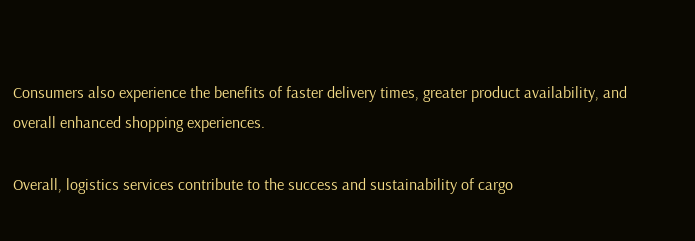Consumers also experience the benefits of faster delivery times, greater product availability, and overall enhanced shopping experiences.

Overall, logistics services contribute to the success and sustainability of cargo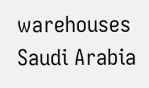warehouses Saudi Arabia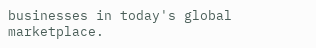businesses in today's global marketplace.